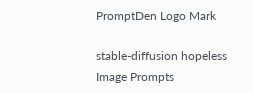PromptDen Logo Mark

stable-diffusion hopeless Image Prompts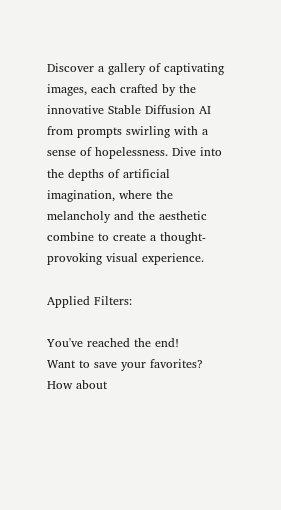Discover a gallery of captivating images, each crafted by the innovative Stable Diffusion AI from prompts swirling with a sense of hopelessness. Dive into the depths of artificial imagination, where the melancholy and the aesthetic combine to create a thought-provoking visual experience.

Applied Filters:

You've reached the end!
Want to save your favorites?  How about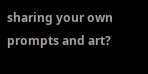sharing your own prompts and art?